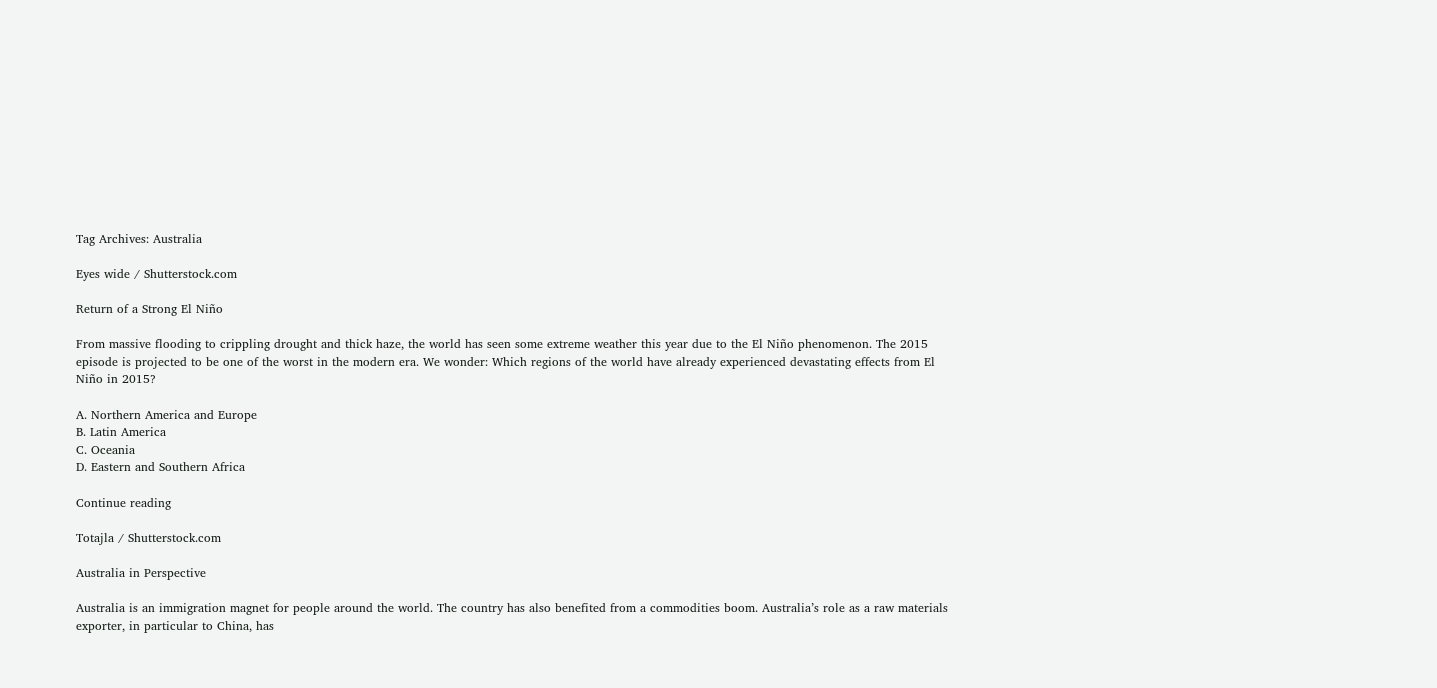Tag Archives: Australia

Eyes wide / Shutterstock.com

Return of a Strong El Niño

From massive flooding to crippling drought and thick haze, the world has seen some extreme weather this year due to the El Niño phenomenon. The 2015 episode is projected to be one of the worst in the modern era. We wonder: Which regions of the world have already experienced devastating effects from El Niño in 2015?

A. Northern America and Europe
B. Latin America
C. Oceania
D. Eastern and Southern Africa

Continue reading

Totajla / Shutterstock.com

Australia in Perspective

Australia is an immigration magnet for people around the world. The country has also benefited from a commodities boom. Australia’s role as a raw materials exporter, in particular to China, has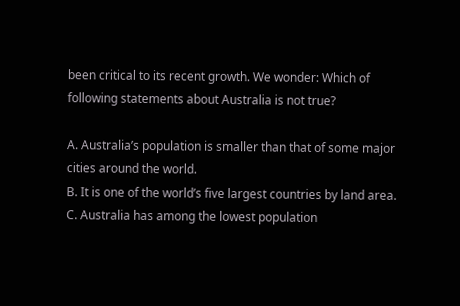been critical to its recent growth. We wonder: Which of following statements about Australia is not true?

A. Australia’s population is smaller than that of some major cities around the world.
B. It is one of the world’s five largest countries by land area.
C. Australia has among the lowest population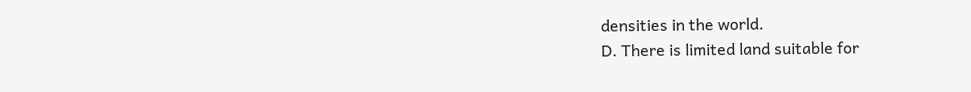densities in the world.
D. There is limited land suitable for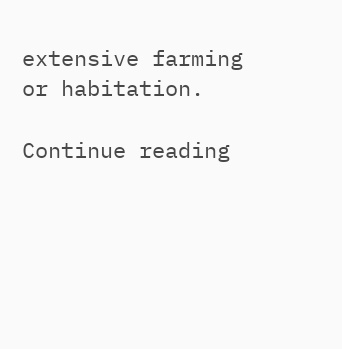extensive farming or habitation.

Continue reading